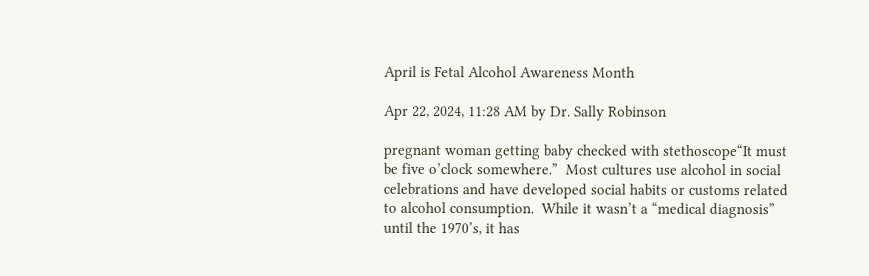April is Fetal Alcohol Awareness Month

Apr 22, 2024, 11:28 AM by Dr. Sally Robinson

pregnant woman getting baby checked with stethoscope“It must be five o’clock somewhere.”  Most cultures use alcohol in social celebrations and have developed social habits or customs related to alcohol consumption.  While it wasn’t a “medical diagnosis” until the 1970’s, it has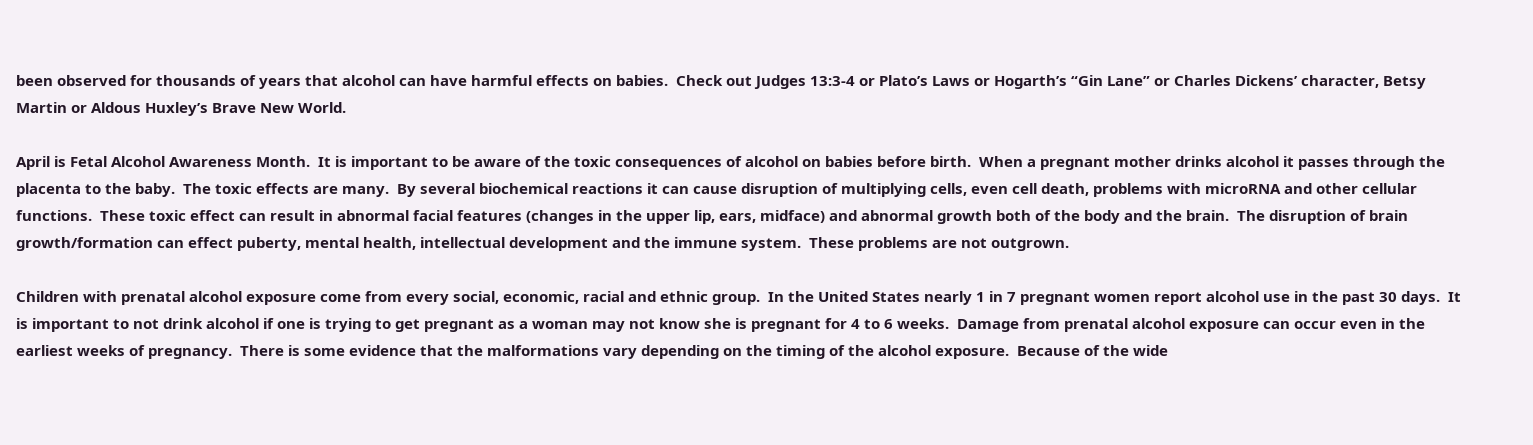been observed for thousands of years that alcohol can have harmful effects on babies.  Check out Judges 13:3-4 or Plato’s Laws or Hogarth’s “Gin Lane” or Charles Dickens’ character, Betsy Martin or Aldous Huxley’s Brave New World.

April is Fetal Alcohol Awareness Month.  It is important to be aware of the toxic consequences of alcohol on babies before birth.  When a pregnant mother drinks alcohol it passes through the placenta to the baby.  The toxic effects are many.  By several biochemical reactions it can cause disruption of multiplying cells, even cell death, problems with microRNA and other cellular functions.  These toxic effect can result in abnormal facial features (changes in the upper lip, ears, midface) and abnormal growth both of the body and the brain.  The disruption of brain growth/formation can effect puberty, mental health, intellectual development and the immune system.  These problems are not outgrown.

Children with prenatal alcohol exposure come from every social, economic, racial and ethnic group.  In the United States nearly 1 in 7 pregnant women report alcohol use in the past 30 days.  It is important to not drink alcohol if one is trying to get pregnant as a woman may not know she is pregnant for 4 to 6 weeks.  Damage from prenatal alcohol exposure can occur even in the earliest weeks of pregnancy.  There is some evidence that the malformations vary depending on the timing of the alcohol exposure.  Because of the wide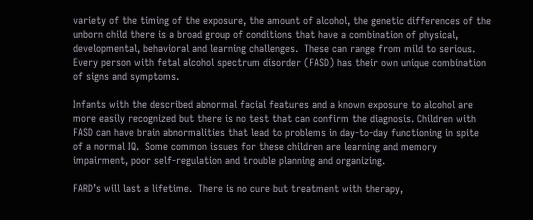variety of the timing of the exposure, the amount of alcohol, the genetic differences of the unborn child there is a broad group of conditions that have a combination of physical, developmental, behavioral and learning challenges.  These can range from mild to serious.  Every person with fetal alcohol spectrum disorder (FASD) has their own unique combination of signs and symptoms.

Infants with the described abnormal facial features and a known exposure to alcohol are more easily recognized but there is no test that can confirm the diagnosis. Children with FASD can have brain abnormalities that lead to problems in day-to-day functioning in spite of a normal IQ.  Some common issues for these children are learning and memory impairment, poor self-regulation and trouble planning and organizing.

FARD’s will last a lifetime.  There is no cure but treatment with therapy,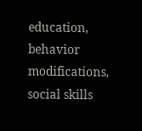education, behavior modifications, social skills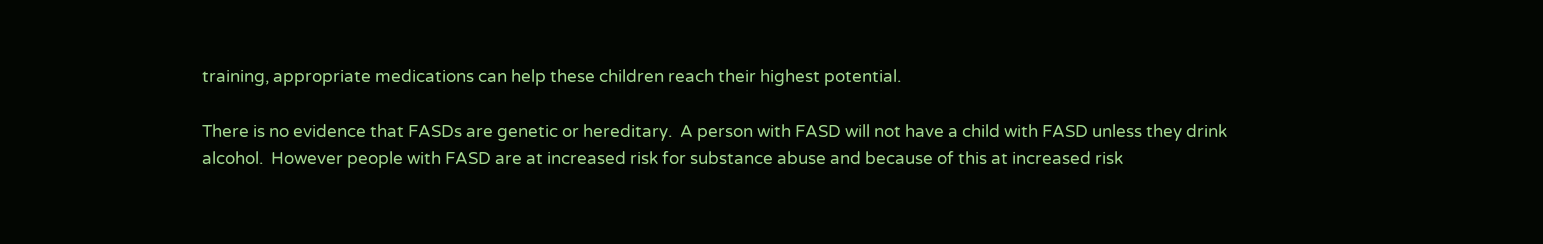training, appropriate medications can help these children reach their highest potential.

There is no evidence that FASDs are genetic or hereditary.  A person with FASD will not have a child with FASD unless they drink alcohol.  However people with FASD are at increased risk for substance abuse and because of this at increased risk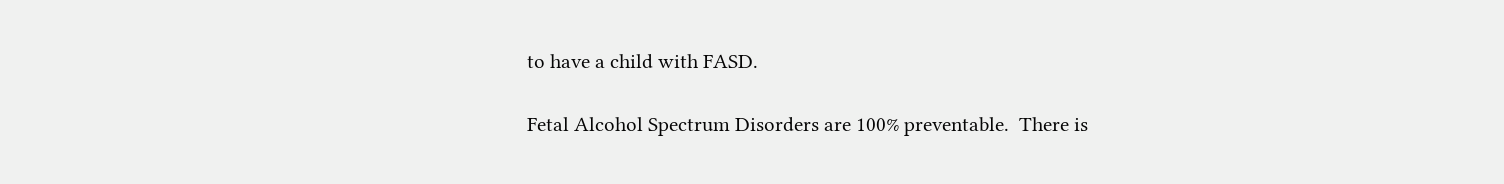to have a child with FASD.

Fetal Alcohol Spectrum Disorders are 100% preventable.  There is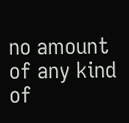no amount of any kind of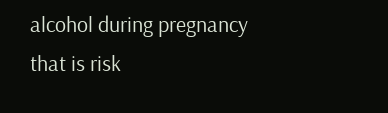alcohol during pregnancy that is risk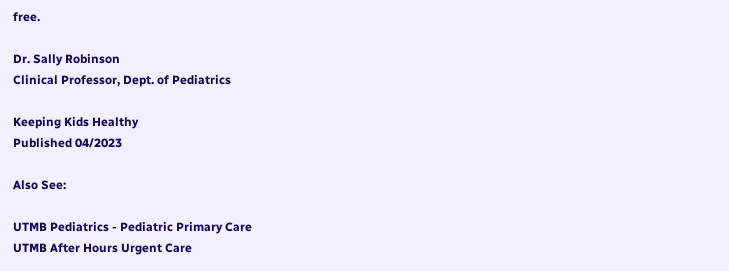free.

Dr. Sally Robinson
Clinical Professor, Dept. of Pediatrics

Keeping Kids Healthy
Published 04/2023

Also See:

UTMB Pediatrics - Pediatric Primary Care
UTMB After Hours Urgent Care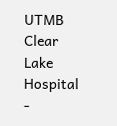UTMB Clear Lake Hospital -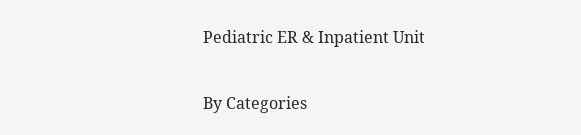Pediatric ER & Inpatient Unit

By Categories